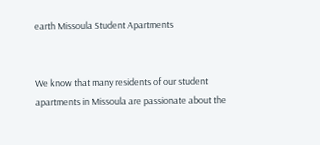earth Missoula Student Apartments


We know that many residents of our student apartments in Missoula are passionate about the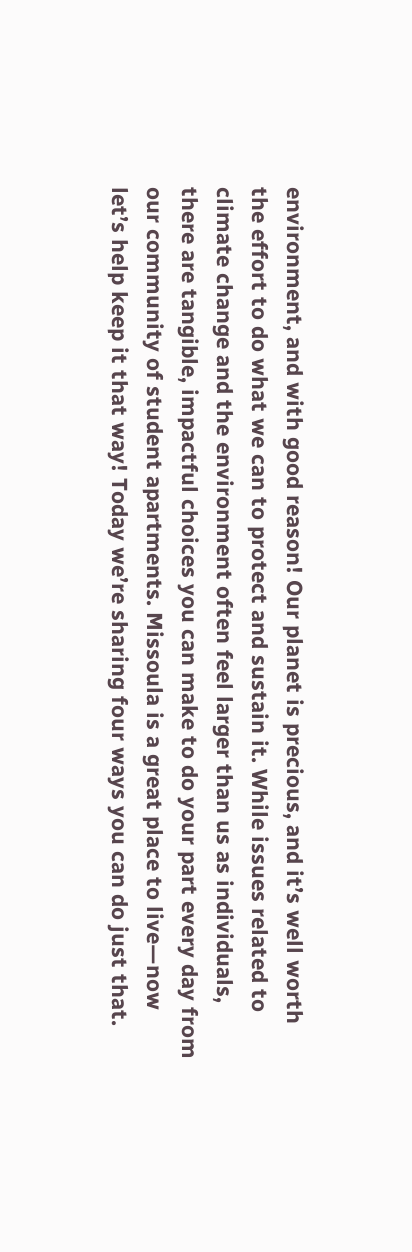environment, and with good reason! Our planet is precious, and it’s well worth the effort to do what we can to protect and sustain it. While issues related to climate change and the environment often feel larger than us as individuals, there are tangible, impactful choices you can make to do your part every day from our community of student apartments. Missoula is a great place to live—now let’s help keep it that way! Today we’re sharing four ways you can do just that.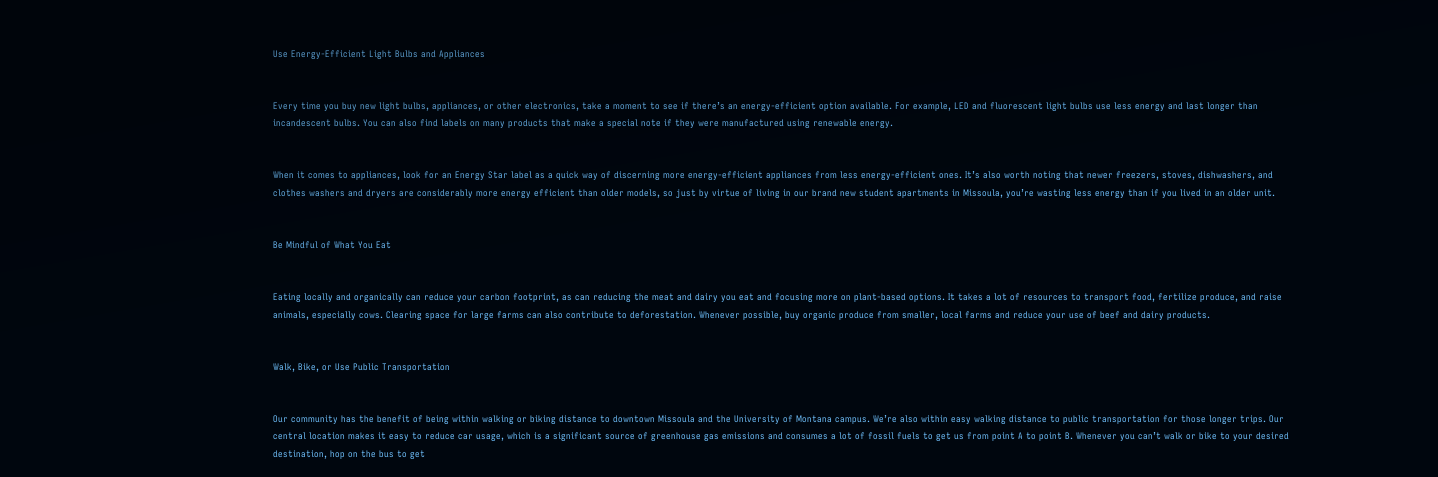Use Energy-Efficient Light Bulbs and Appliances


Every time you buy new light bulbs, appliances, or other electronics, take a moment to see if there’s an energy-efficient option available. For example, LED and fluorescent light bulbs use less energy and last longer than incandescent bulbs. You can also find labels on many products that make a special note if they were manufactured using renewable energy.


When it comes to appliances, look for an Energy Star label as a quick way of discerning more energy-efficient appliances from less energy-efficient ones. It’s also worth noting that newer freezers, stoves, dishwashers, and clothes washers and dryers are considerably more energy efficient than older models, so just by virtue of living in our brand new student apartments in Missoula, you’re wasting less energy than if you lived in an older unit.


Be Mindful of What You Eat


Eating locally and organically can reduce your carbon footprint, as can reducing the meat and dairy you eat and focusing more on plant-based options. It takes a lot of resources to transport food, fertilize produce, and raise animals, especially cows. Clearing space for large farms can also contribute to deforestation. Whenever possible, buy organic produce from smaller, local farms and reduce your use of beef and dairy products.


Walk, Bike, or Use Public Transportation


Our community has the benefit of being within walking or biking distance to downtown Missoula and the University of Montana campus. We’re also within easy walking distance to public transportation for those longer trips. Our central location makes it easy to reduce car usage, which is a significant source of greenhouse gas emissions and consumes a lot of fossil fuels to get us from point A to point B. Whenever you can’t walk or bike to your desired destination, hop on the bus to get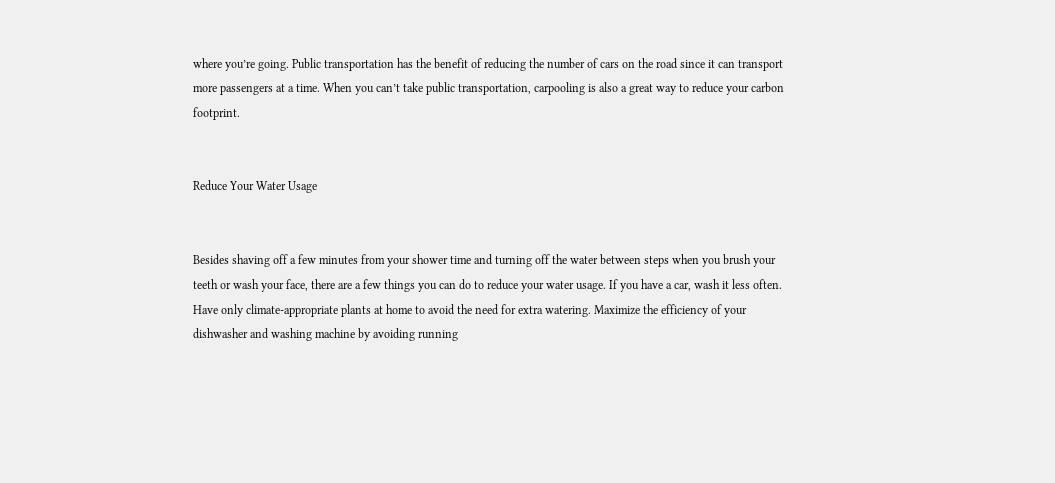where you’re going. Public transportation has the benefit of reducing the number of cars on the road since it can transport more passengers at a time. When you can’t take public transportation, carpooling is also a great way to reduce your carbon footprint.


Reduce Your Water Usage


Besides shaving off a few minutes from your shower time and turning off the water between steps when you brush your teeth or wash your face, there are a few things you can do to reduce your water usage. If you have a car, wash it less often. Have only climate-appropriate plants at home to avoid the need for extra watering. Maximize the efficiency of your dishwasher and washing machine by avoiding running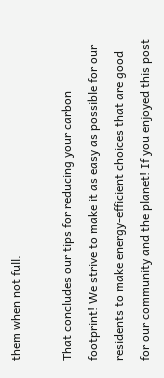them when not full.

That concludes our tips for reducing your carbon footprint! We strive to make it as easy as possible for our residents to make energy-efficient choices that are good for our community and the planet! If you enjoyed this post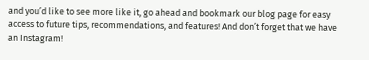and you’d like to see more like it, go ahead and bookmark our blog page for easy access to future tips, recommendations, and features! And don’t forget that we have an Instagram!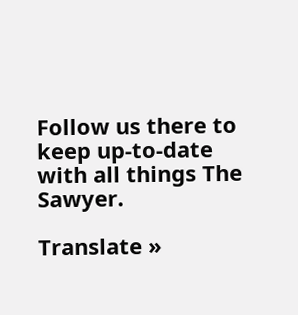Follow us there to keep up-to-date with all things The Sawyer.

Translate »